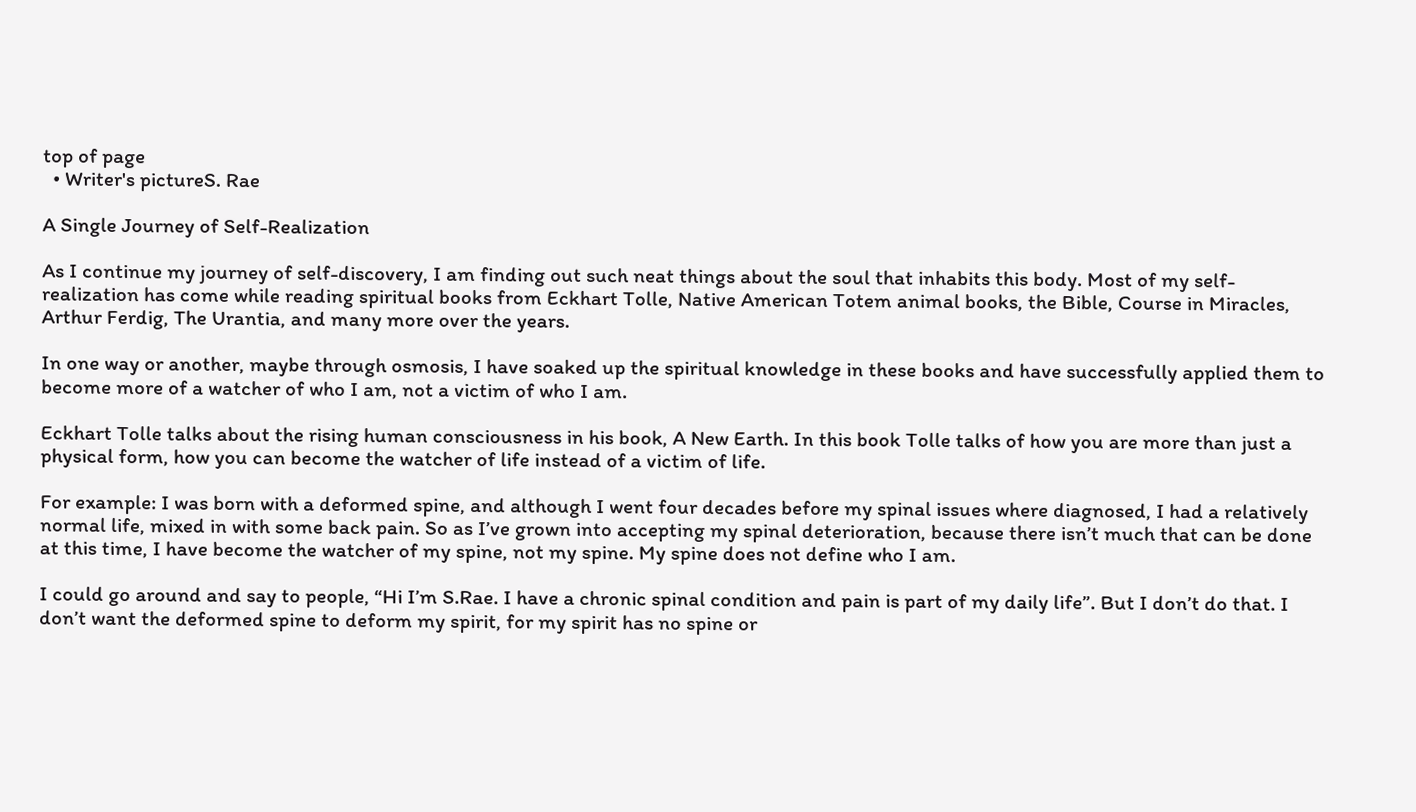top of page
  • Writer's pictureS. Rae

A Single Journey of Self-Realization

As I continue my journey of self-discovery, I am finding out such neat things about the soul that inhabits this body. Most of my self-realization has come while reading spiritual books from Eckhart Tolle, Native American Totem animal books, the Bible, Course in Miracles, Arthur Ferdig, The Urantia, and many more over the years.

In one way or another, maybe through osmosis, I have soaked up the spiritual knowledge in these books and have successfully applied them to become more of a watcher of who I am, not a victim of who I am.

Eckhart Tolle talks about the rising human consciousness in his book, A New Earth. In this book Tolle talks of how you are more than just a physical form, how you can become the watcher of life instead of a victim of life.

For example: I was born with a deformed spine, and although I went four decades before my spinal issues where diagnosed, I had a relatively normal life, mixed in with some back pain. So as I’ve grown into accepting my spinal deterioration, because there isn’t much that can be done at this time, I have become the watcher of my spine, not my spine. My spine does not define who I am.

I could go around and say to people, “Hi I’m S.Rae. I have a chronic spinal condition and pain is part of my daily life”. But I don’t do that. I don’t want the deformed spine to deform my spirit, for my spirit has no spine or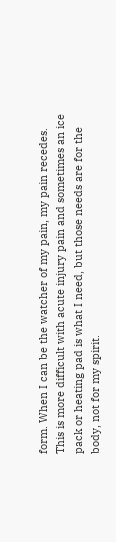form. When I can be the watcher of my pain, my pain recedes. This is more difficult with acute injury pain and sometimes an ice pack or heating pad is what I need, but those needs are for the body, not for my spirit.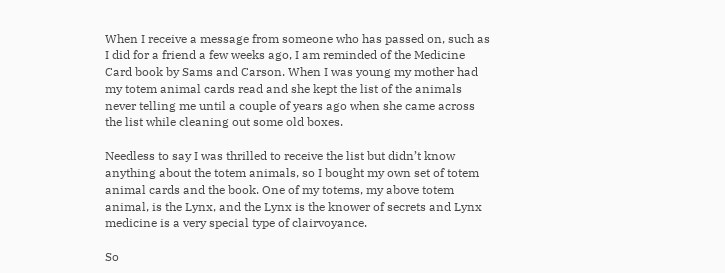When I receive a message from someone who has passed on, such as I did for a friend a few weeks ago, I am reminded of the Medicine Card book by Sams and Carson. When I was young my mother had my totem animal cards read and she kept the list of the animals never telling me until a couple of years ago when she came across the list while cleaning out some old boxes.

Needless to say I was thrilled to receive the list but didn’t know anything about the totem animals, so I bought my own set of totem animal cards and the book. One of my totems, my above totem animal, is the Lynx, and the Lynx is the knower of secrets and Lynx medicine is a very special type of clairvoyance.

So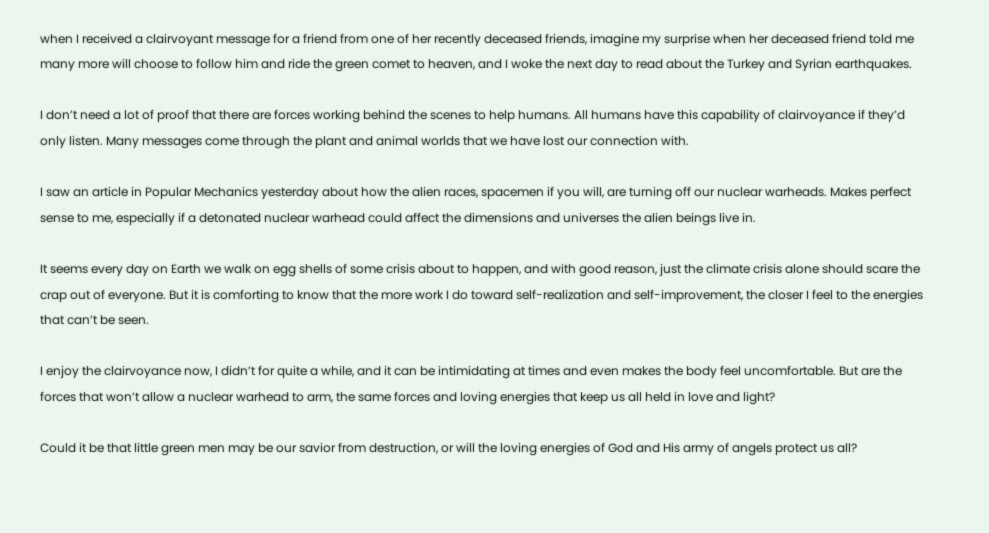when I received a clairvoyant message for a friend from one of her recently deceased friends, imagine my surprise when her deceased friend told me many more will choose to follow him and ride the green comet to heaven, and I woke the next day to read about the Turkey and Syrian earthquakes.

I don’t need a lot of proof that there are forces working behind the scenes to help humans. All humans have this capability of clairvoyance if they’d only listen. Many messages come through the plant and animal worlds that we have lost our connection with.

I saw an article in Popular Mechanics yesterday about how the alien races, spacemen if you will, are turning off our nuclear warheads. Makes perfect sense to me, especially if a detonated nuclear warhead could affect the dimensions and universes the alien beings live in.

It seems every day on Earth we walk on egg shells of some crisis about to happen, and with good reason, just the climate crisis alone should scare the crap out of everyone. But it is comforting to know that the more work I do toward self-realization and self-improvement, the closer I feel to the energies that can’t be seen.

I enjoy the clairvoyance now, I didn’t for quite a while, and it can be intimidating at times and even makes the body feel uncomfortable. But are the forces that won’t allow a nuclear warhead to arm, the same forces and loving energies that keep us all held in love and light?

Could it be that little green men may be our savior from destruction, or will the loving energies of God and His army of angels protect us all?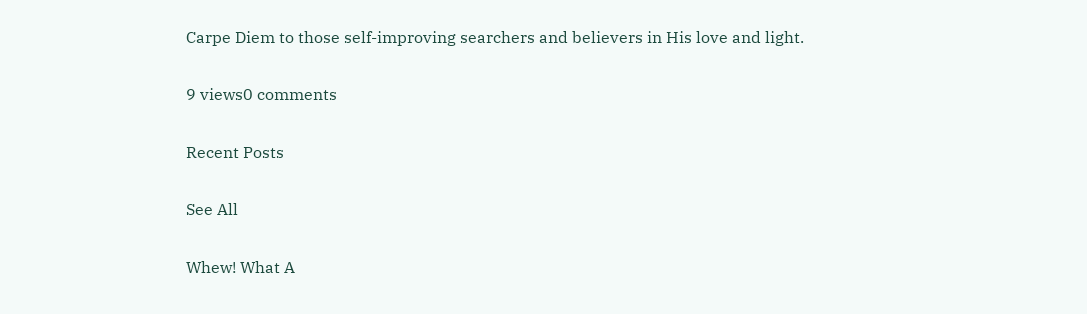Carpe Diem to those self-improving searchers and believers in His love and light.

9 views0 comments

Recent Posts

See All

Whew! What A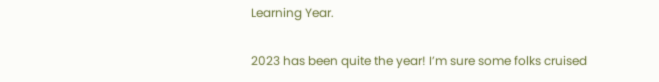Learning Year.

2023 has been quite the year! I’m sure some folks cruised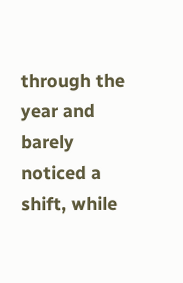through the year and barely noticed a shift, while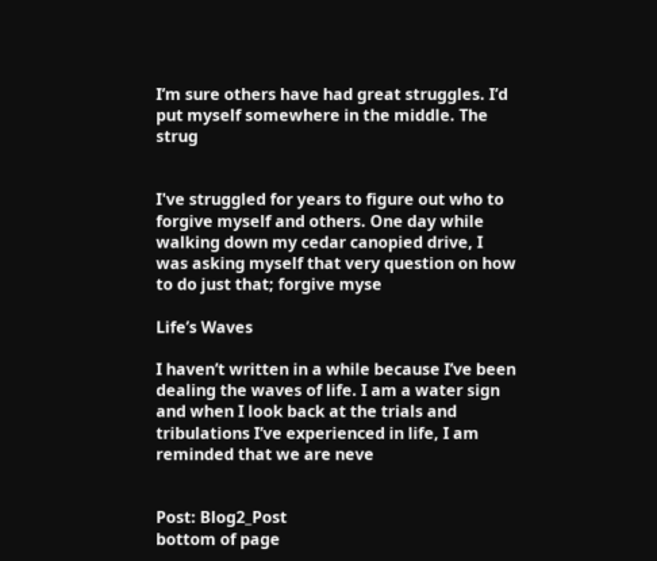I’m sure others have had great struggles. I’d put myself somewhere in the middle. The strug


I've struggled for years to figure out who to forgive myself and others. One day while walking down my cedar canopied drive, I was asking myself that very question on how to do just that; forgive myse

Life’s Waves

I haven’t written in a while because I’ve been dealing the waves of life. I am a water sign and when I look back at the trials and tribulations I’ve experienced in life, I am reminded that we are neve


Post: Blog2_Post
bottom of page